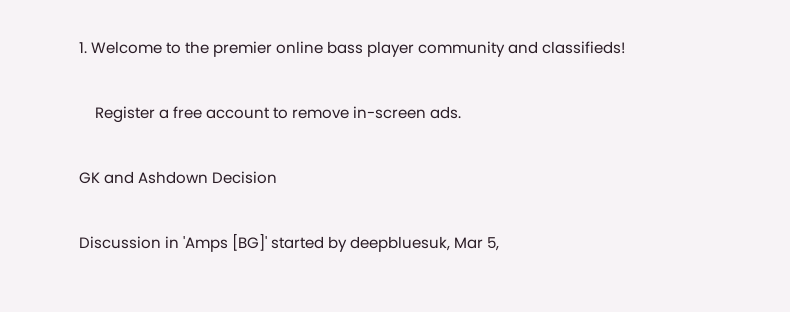1. Welcome to the premier online bass player community and classifieds!

    Register a free account to remove in-screen ads.

GK and Ashdown Decision

Discussion in 'Amps [BG]' started by deepbluesuk, Mar 5,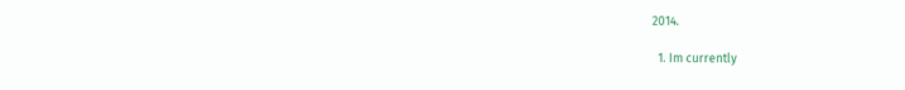2014.

  1. Im currently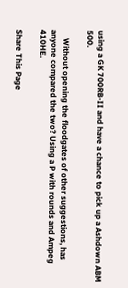using a GK 700RB-II and have a chance to pick up a Ashdown ABM 500.

    Without opening the floodgates of other suggestions, has anyone compared the two? Using a P with rounds and Ampeg 410HE.

Share This Page